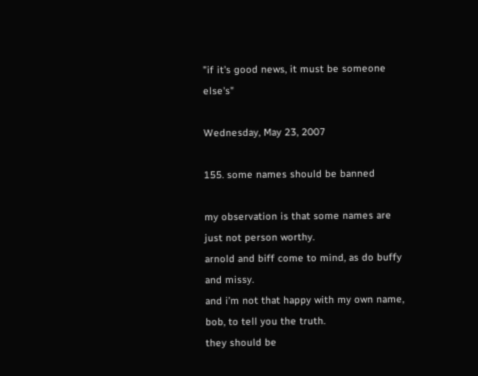"if it's good news, it must be someone else's"

Wednesday, May 23, 2007

155. some names should be banned

my observation is that some names are just not person worthy.
arnold and biff come to mind, as do buffy and missy.
and i’m not that happy with my own name, bob, to tell you the truth.
they should be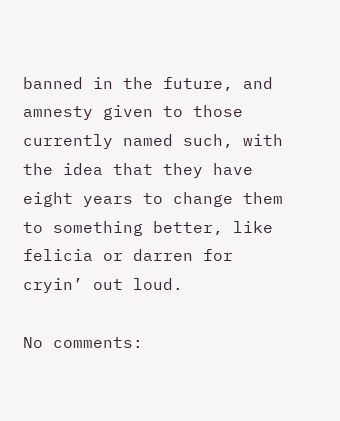banned in the future, and amnesty given to those currently named such, with the idea that they have eight years to change them to something better, like felicia or darren for cryin’ out loud.

No comments: